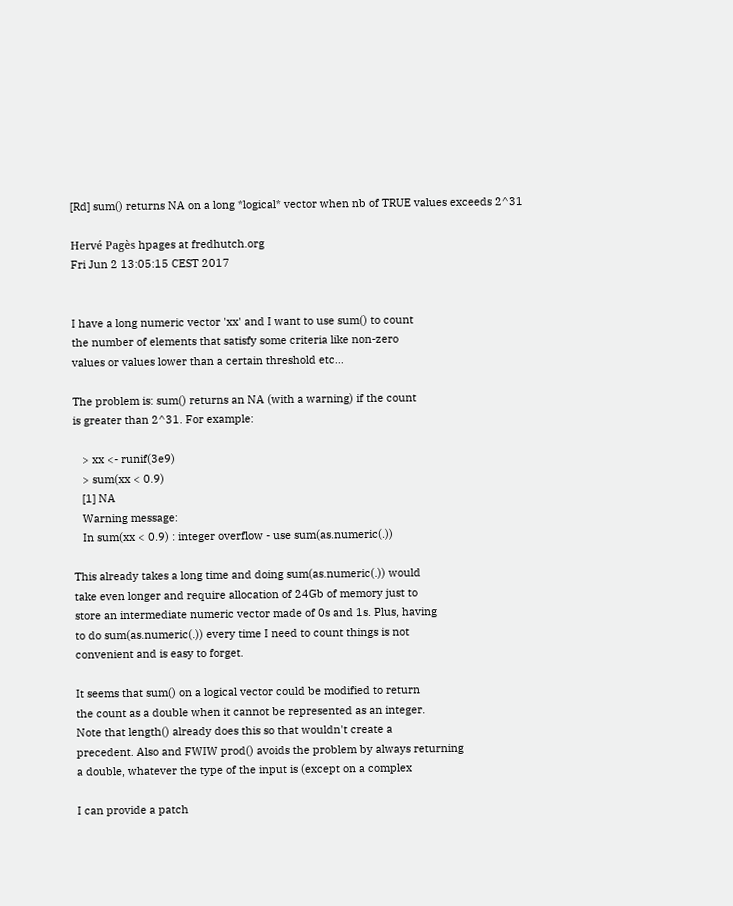[Rd] sum() returns NA on a long *logical* vector when nb of TRUE values exceeds 2^31

Hervé Pagès hpages at fredhutch.org
Fri Jun 2 13:05:15 CEST 2017


I have a long numeric vector 'xx' and I want to use sum() to count
the number of elements that satisfy some criteria like non-zero
values or values lower than a certain threshold etc...

The problem is: sum() returns an NA (with a warning) if the count
is greater than 2^31. For example:

   > xx <- runif(3e9)
   > sum(xx < 0.9)
   [1] NA
   Warning message:
   In sum(xx < 0.9) : integer overflow - use sum(as.numeric(.))

This already takes a long time and doing sum(as.numeric(.)) would
take even longer and require allocation of 24Gb of memory just to
store an intermediate numeric vector made of 0s and 1s. Plus, having
to do sum(as.numeric(.)) every time I need to count things is not
convenient and is easy to forget.

It seems that sum() on a logical vector could be modified to return
the count as a double when it cannot be represented as an integer.
Note that length() already does this so that wouldn't create a
precedent. Also and FWIW prod() avoids the problem by always returning
a double, whatever the type of the input is (except on a complex

I can provide a patch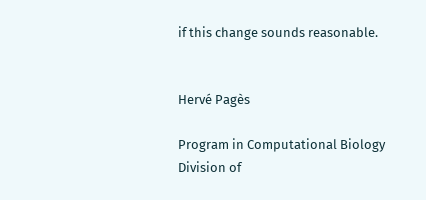if this change sounds reasonable.


Hervé Pagès

Program in Computational Biology
Division of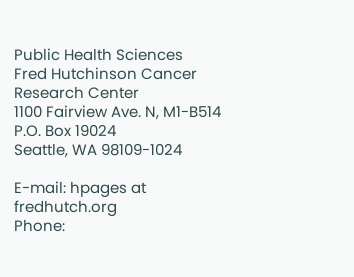Public Health Sciences
Fred Hutchinson Cancer Research Center
1100 Fairview Ave. N, M1-B514
P.O. Box 19024
Seattle, WA 98109-1024

E-mail: hpages at fredhutch.org
Phone: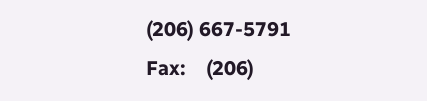(206) 667-5791
Fax:    (206)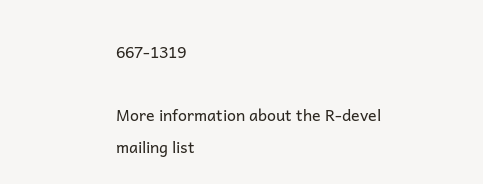667-1319

More information about the R-devel mailing list